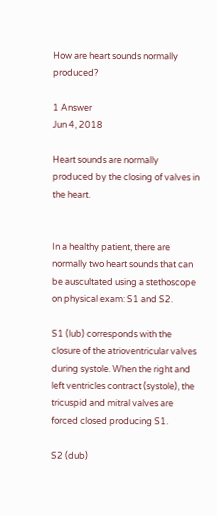How are heart sounds normally produced?

1 Answer
Jun 4, 2018

Heart sounds are normally produced by the closing of valves in the heart.


In a healthy patient, there are normally two heart sounds that can be auscultated using a stethoscope on physical exam: S1 and S2.

S1 (lub) corresponds with the closure of the atrioventricular valves during systole. When the right and left ventricles contract (systole), the tricuspid and mitral valves are forced closed producing S1.

S2 (dub)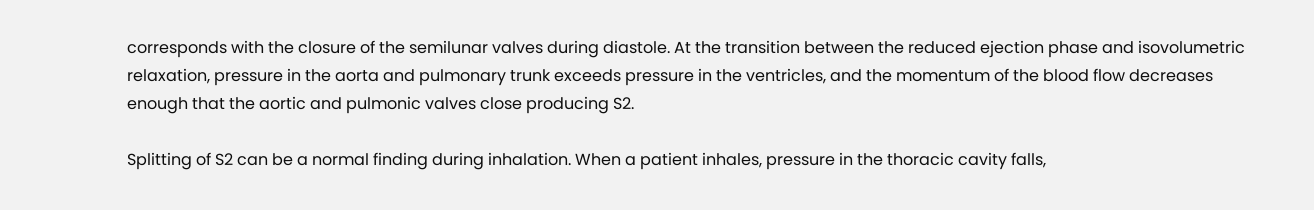corresponds with the closure of the semilunar valves during diastole. At the transition between the reduced ejection phase and isovolumetric relaxation, pressure in the aorta and pulmonary trunk exceeds pressure in the ventricles, and the momentum of the blood flow decreases enough that the aortic and pulmonic valves close producing S2.

Splitting of S2 can be a normal finding during inhalation. When a patient inhales, pressure in the thoracic cavity falls,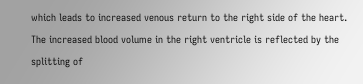which leads to increased venous return to the right side of the heart. The increased blood volume in the right ventricle is reflected by the splitting of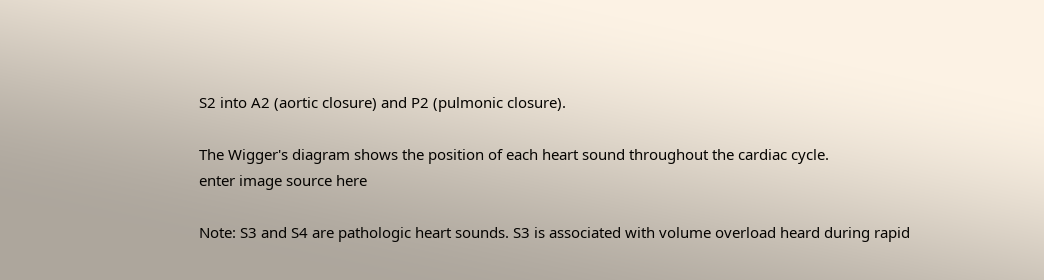S2 into A2 (aortic closure) and P2 (pulmonic closure).

The Wigger's diagram shows the position of each heart sound throughout the cardiac cycle.
enter image source here

Note: S3 and S4 are pathologic heart sounds. S3 is associated with volume overload heard during rapid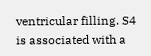ventricular filling. S4 is associated with a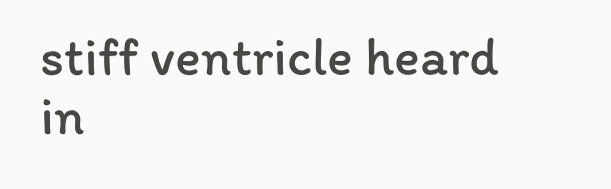stiff ventricle heard in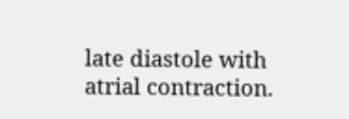late diastole with atrial contraction.